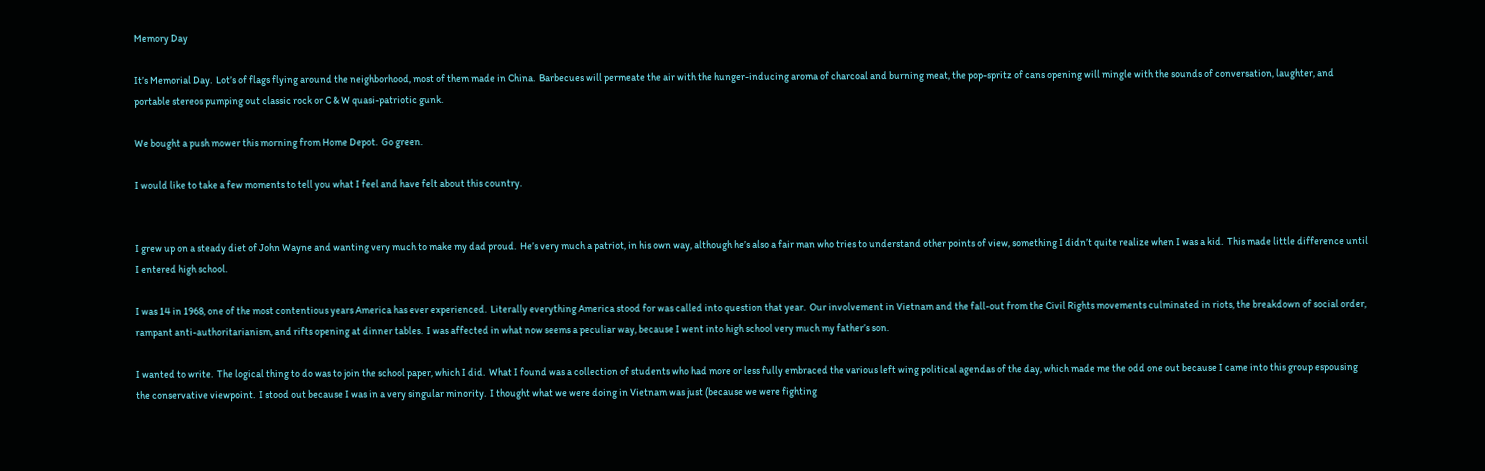Memory Day

It’s Memorial Day.  Lot’s of flags flying around the neighborhood, most of them made in China.  Barbecues will permeate the air with the hunger-inducing aroma of charcoal and burning meat, the pop-spritz of cans opening will mingle with the sounds of conversation, laughter, and portable stereos pumping out classic rock or C & W quasi-patriotic gunk.

We bought a push mower this morning from Home Depot.  Go green.

I would like to take a few moments to tell you what I feel and have felt about this country.


I grew up on a steady diet of John Wayne and wanting very much to make my dad proud.  He’s very much a patriot, in his own way, although he’s also a fair man who tries to understand other points of view, something I didn’t quite realize when I was a kid.  This made little difference until I entered high school.

I was 14 in 1968, one of the most contentious years America has ever experienced.  Literally everything America stood for was called into question that year.  Our involvement in Vietnam and the fall-out from the Civil Rights movements culminated in riots, the breakdown of social order, rampant anti-authoritarianism, and rifts opening at dinner tables.  I was affected in what now seems a peculiar way, because I went into high school very much my father’s son.

I wanted to write.  The logical thing to do was to join the school paper, which I did.  What I found was a collection of students who had more or less fully embraced the various left wing political agendas of the day, which made me the odd one out because I came into this group espousing the conservative viewpoint.  I stood out because I was in a very singular minority.  I thought what we were doing in Vietnam was just (because we were fighting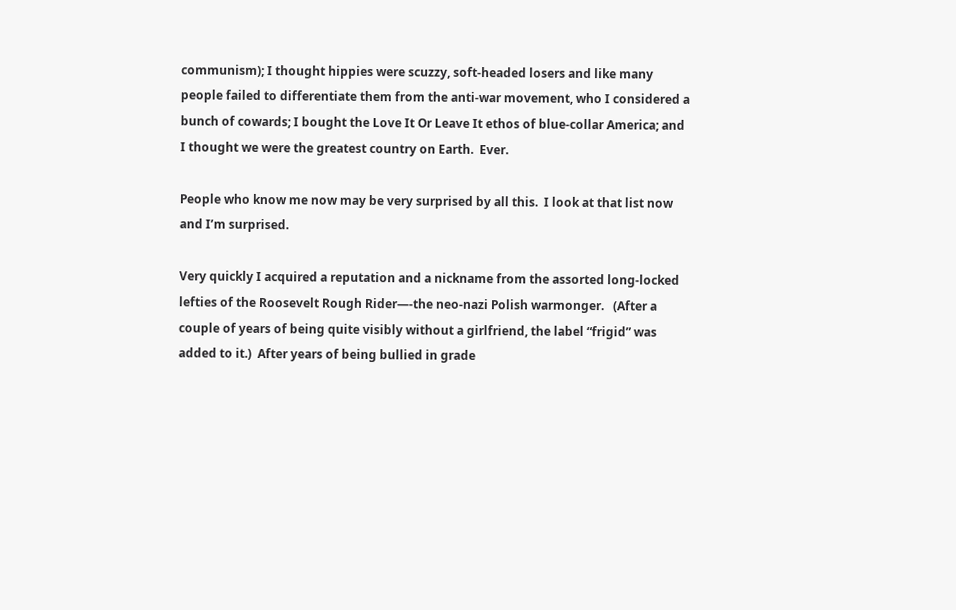communism); I thought hippies were scuzzy, soft-headed losers and like many people failed to differentiate them from the anti-war movement, who I considered a bunch of cowards; I bought the Love It Or Leave It ethos of blue-collar America; and I thought we were the greatest country on Earth.  Ever.

People who know me now may be very surprised by all this.  I look at that list now and I’m surprised.

Very quickly I acquired a reputation and a nickname from the assorted long-locked lefties of the Roosevelt Rough Rider—-the neo-nazi Polish warmonger.   (After a couple of years of being quite visibly without a girlfriend, the label “frigid” was added to it.)  After years of being bullied in grade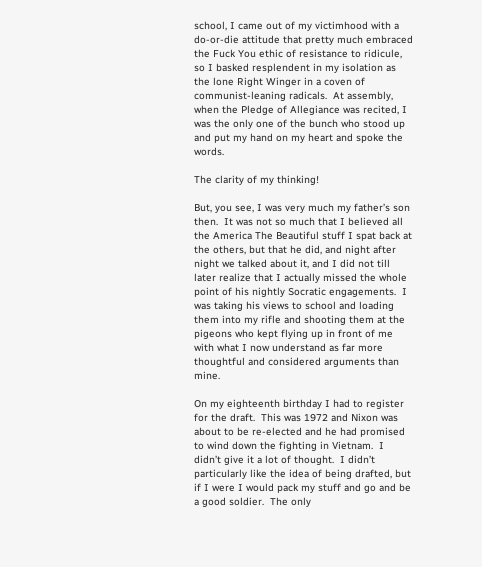school, I came out of my victimhood with a do-or-die attitude that pretty much embraced the Fuck You ethic of resistance to ridicule, so I basked resplendent in my isolation as the lone Right Winger in a coven of communist-leaning radicals.  At assembly, when the Pledge of Allegiance was recited, I was the only one of the bunch who stood up and put my hand on my heart and spoke the words.

The clarity of my thinking!

But, you see, I was very much my father’s son then.  It was not so much that I believed all the America The Beautiful stuff I spat back at the others, but that he did, and night after night we talked about it, and I did not till later realize that I actually missed the whole point of his nightly Socratic engagements.  I was taking his views to school and loading them into my rifle and shooting them at the pigeons who kept flying up in front of me with what I now understand as far more thoughtful and considered arguments than mine.

On my eighteenth birthday I had to register for the draft.  This was 1972 and Nixon was about to be re-elected and he had promised to wind down the fighting in Vietnam.  I didn’t give it a lot of thought.  I didn’t particularly like the idea of being drafted, but if I were I would pack my stuff and go and be a good soldier.  The only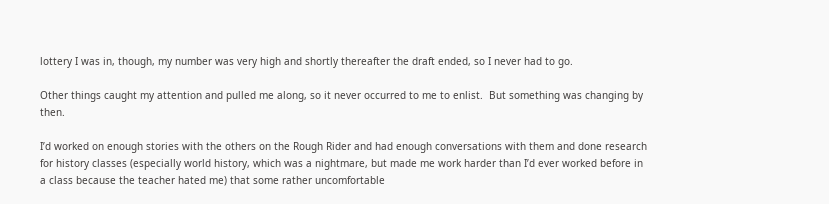lottery I was in, though, my number was very high and shortly thereafter the draft ended, so I never had to go.

Other things caught my attention and pulled me along, so it never occurred to me to enlist.  But something was changing by then.

I’d worked on enough stories with the others on the Rough Rider and had enough conversations with them and done research for history classes (especially world history, which was a nightmare, but made me work harder than I’d ever worked before in a class because the teacher hated me) that some rather uncomfortable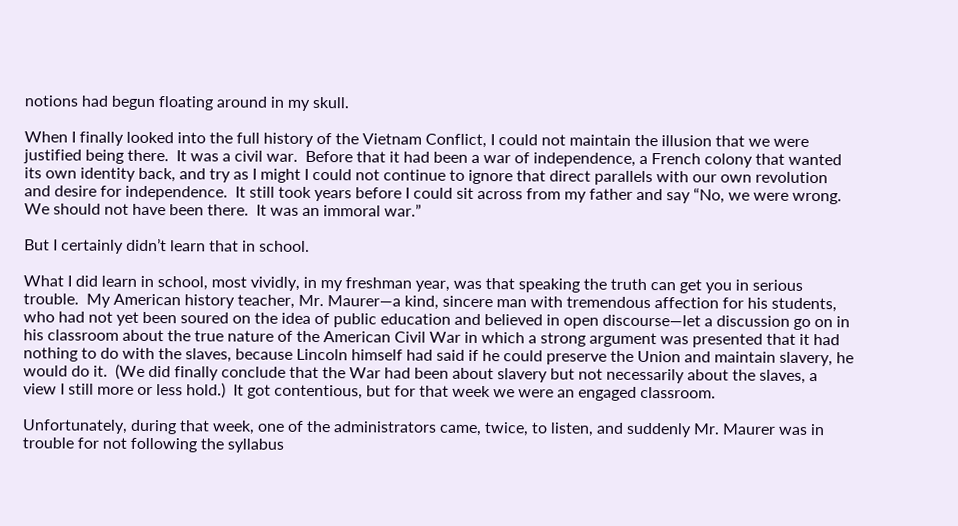notions had begun floating around in my skull.

When I finally looked into the full history of the Vietnam Conflict, I could not maintain the illusion that we were justified being there.  It was a civil war.  Before that it had been a war of independence, a French colony that wanted its own identity back, and try as I might I could not continue to ignore that direct parallels with our own revolution and desire for independence.  It still took years before I could sit across from my father and say “No, we were wrong.  We should not have been there.  It was an immoral war.”

But I certainly didn’t learn that in school.

What I did learn in school, most vividly, in my freshman year, was that speaking the truth can get you in serious trouble.  My American history teacher, Mr. Maurer—a kind, sincere man with tremendous affection for his students, who had not yet been soured on the idea of public education and believed in open discourse—let a discussion go on in his classroom about the true nature of the American Civil War in which a strong argument was presented that it had nothing to do with the slaves, because Lincoln himself had said if he could preserve the Union and maintain slavery, he would do it.  (We did finally conclude that the War had been about slavery but not necessarily about the slaves, a view I still more or less hold.)  It got contentious, but for that week we were an engaged classroom.

Unfortunately, during that week, one of the administrators came, twice, to listen, and suddenly Mr. Maurer was in trouble for not following the syllabus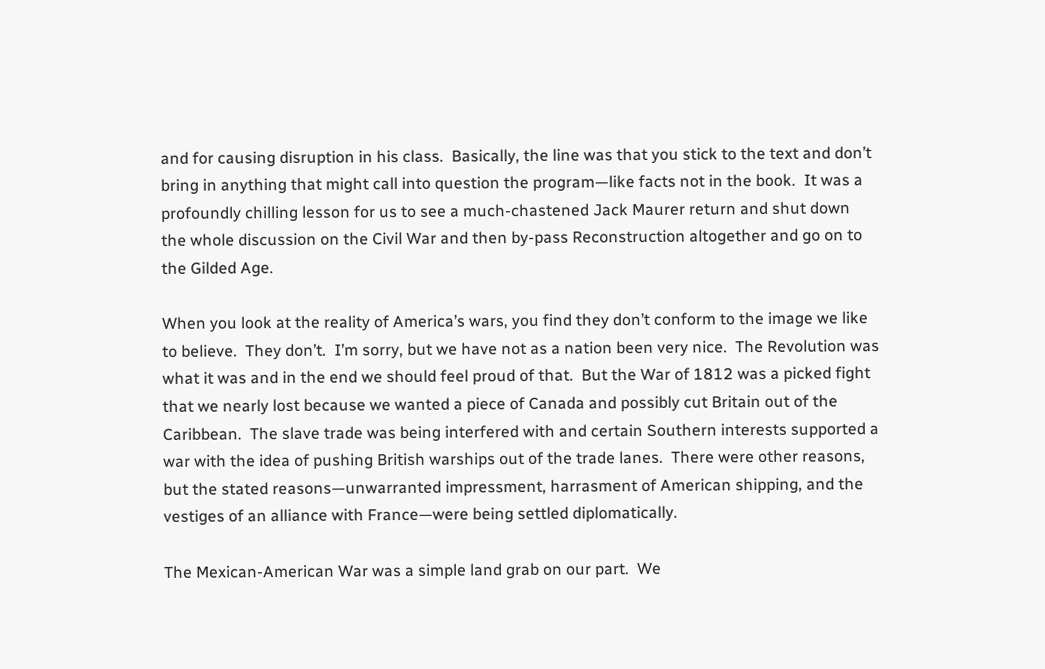and for causing disruption in his class.  Basically, the line was that you stick to the text and don’t bring in anything that might call into question the program—like facts not in the book.  It was a profoundly chilling lesson for us to see a much-chastened Jack Maurer return and shut down the whole discussion on the Civil War and then by-pass Reconstruction altogether and go on to the Gilded Age.

When you look at the reality of America’s wars, you find they don’t conform to the image we like to believe.  They don’t.  I’m sorry, but we have not as a nation been very nice.  The Revolution was what it was and in the end we should feel proud of that.  But the War of 1812 was a picked fight that we nearly lost because we wanted a piece of Canada and possibly cut Britain out of the Caribbean.  The slave trade was being interfered with and certain Southern interests supported a war with the idea of pushing British warships out of the trade lanes.  There were other reasons, but the stated reasons—unwarranted impressment, harrasment of American shipping, and the vestiges of an alliance with France—were being settled diplomatically.

The Mexican-American War was a simple land grab on our part.  We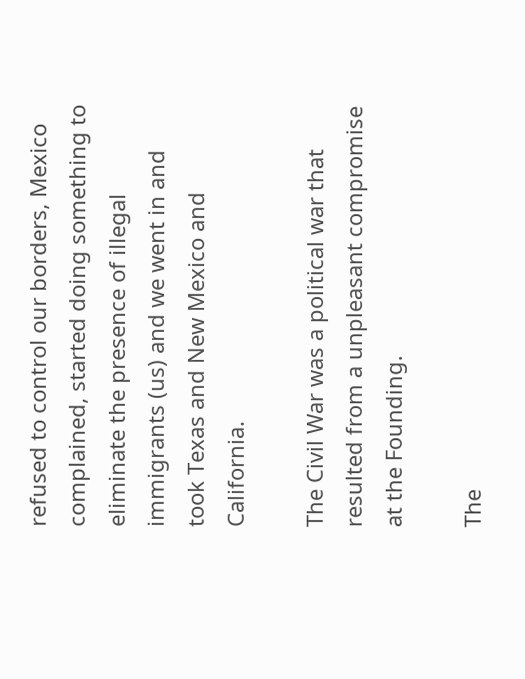refused to control our borders, Mexico complained, started doing something to eliminate the presence of illegal immigrants (us) and we went in and took Texas and New Mexico and California.

The Civil War was a political war that resulted from a unpleasant compromise at the Founding.

The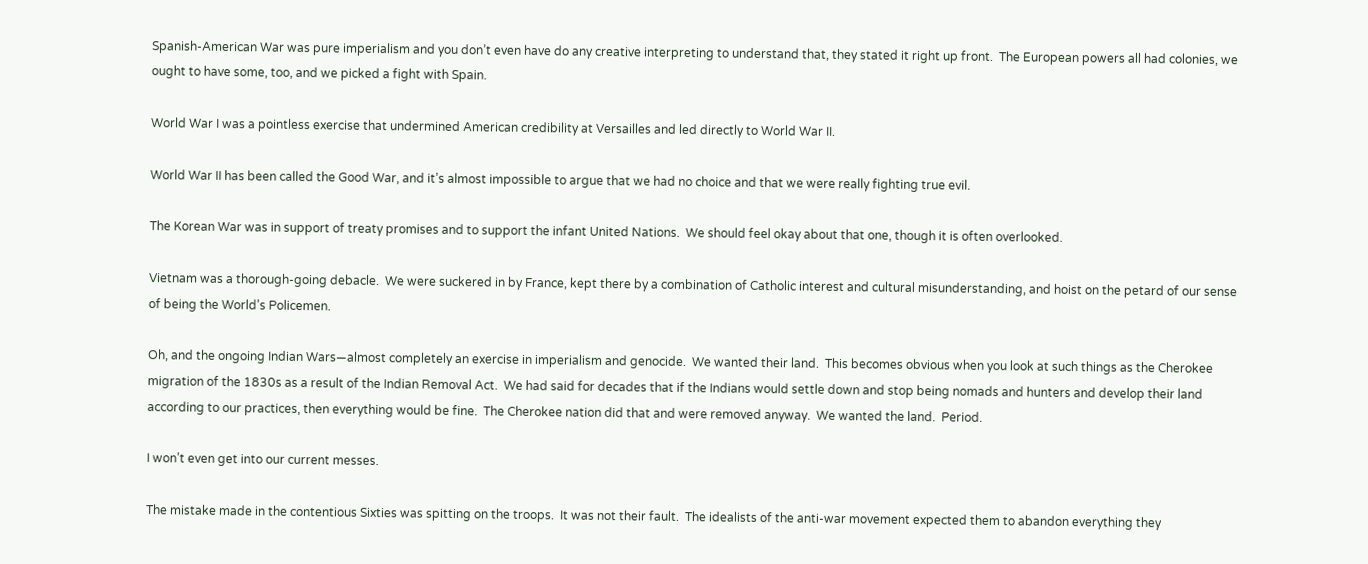Spanish-American War was pure imperialism and you don’t even have do any creative interpreting to understand that, they stated it right up front.  The European powers all had colonies, we ought to have some, too, and we picked a fight with Spain.

World War I was a pointless exercise that undermined American credibility at Versailles and led directly to World War II.

World War II has been called the Good War, and it’s almost impossible to argue that we had no choice and that we were really fighting true evil.

The Korean War was in support of treaty promises and to support the infant United Nations.  We should feel okay about that one, though it is often overlooked.

Vietnam was a thorough-going debacle.  We were suckered in by France, kept there by a combination of Catholic interest and cultural misunderstanding, and hoist on the petard of our sense of being the World’s Policemen.

Oh, and the ongoing Indian Wars—almost completely an exercise in imperialism and genocide.  We wanted their land.  This becomes obvious when you look at such things as the Cherokee migration of the 1830s as a result of the Indian Removal Act.  We had said for decades that if the Indians would settle down and stop being nomads and hunters and develop their land according to our practices, then everything would be fine.  The Cherokee nation did that and were removed anyway.  We wanted the land.  Period.

I won’t even get into our current messes.

The mistake made in the contentious Sixties was spitting on the troops.  It was not their fault.  The idealists of the anti-war movement expected them to abandon everything they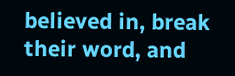believed in, break their word, and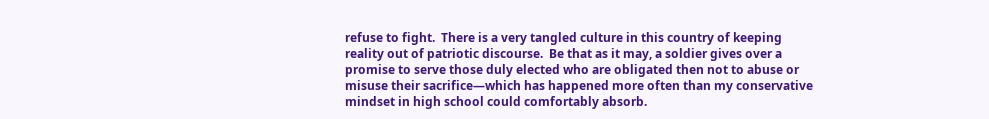refuse to fight.  There is a very tangled culture in this country of keeping reality out of patriotic discourse.  Be that as it may, a soldier gives over a promise to serve those duly elected who are obligated then not to abuse or misuse their sacrifice—which has happened more often than my conservative mindset in high school could comfortably absorb.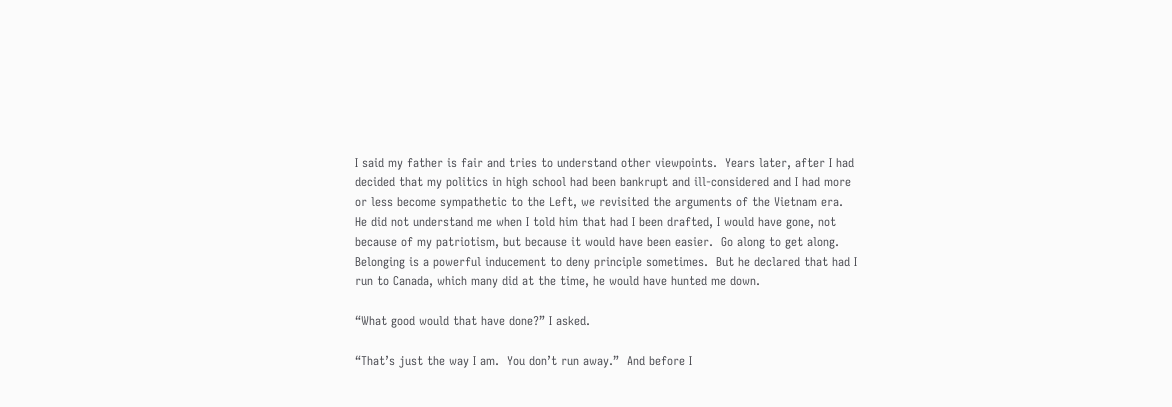I said my father is fair and tries to understand other viewpoints.  Years later, after I had decided that my politics in high school had been bankrupt and ill-considered and I had more or less become sympathetic to the Left, we revisited the arguments of the Vietnam era.  He did not understand me when I told him that had I been drafted, I would have gone, not because of my patriotism, but because it would have been easier.  Go along to get along.  Belonging is a powerful inducement to deny principle sometimes.  But he declared that had I run to Canada, which many did at the time, he would have hunted me down.

“What good would that have done?” I asked.

“That’s just the way I am.  You don’t run away.”  And before I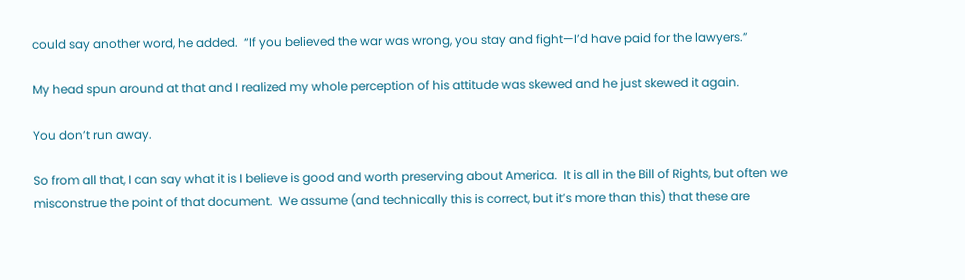could say another word, he added.  “If you believed the war was wrong, you stay and fight—I’d have paid for the lawyers.”

My head spun around at that and I realized my whole perception of his attitude was skewed and he just skewed it again.

You don’t run away.

So from all that, I can say what it is I believe is good and worth preserving about America.  It is all in the Bill of Rights, but often we misconstrue the point of that document.  We assume (and technically this is correct, but it’s more than this) that these are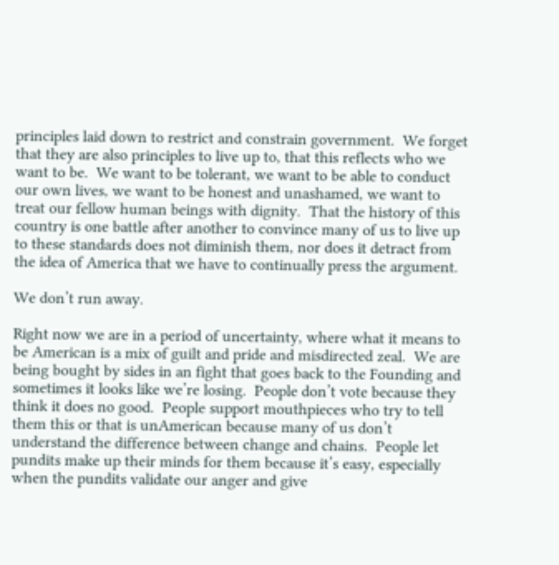principles laid down to restrict and constrain government.  We forget that they are also principles to live up to, that this reflects who we want to be.  We want to be tolerant, we want to be able to conduct our own lives, we want to be honest and unashamed, we want to treat our fellow human beings with dignity.  That the history of this country is one battle after another to convince many of us to live up to these standards does not diminish them, nor does it detract from the idea of America that we have to continually press the argument.

We don’t run away.

Right now we are in a period of uncertainty, where what it means to be American is a mix of guilt and pride and misdirected zeal.  We are being bought by sides in an fight that goes back to the Founding and sometimes it looks like we’re losing.  People don’t vote because they think it does no good.  People support mouthpieces who try to tell them this or that is unAmerican because many of us don’t understand the difference between change and chains.  People let pundits make up their minds for them because it’s easy, especially when the pundits validate our anger and give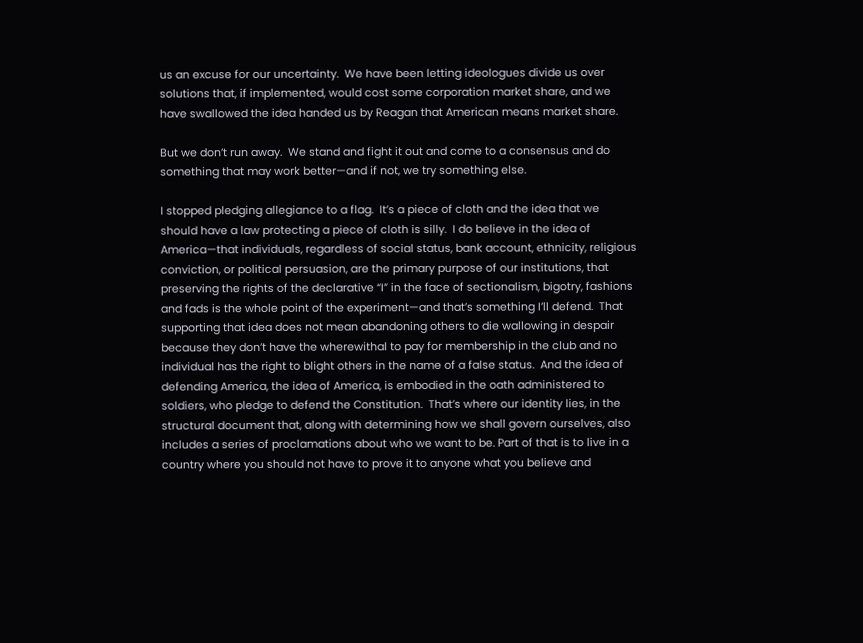us an excuse for our uncertainty.  We have been letting ideologues divide us over solutions that, if implemented, would cost some corporation market share, and we have swallowed the idea handed us by Reagan that American means market share.

But we don’t run away.  We stand and fight it out and come to a consensus and do something that may work better—and if not, we try something else.

I stopped pledging allegiance to a flag.  It’s a piece of cloth and the idea that we should have a law protecting a piece of cloth is silly.  I do believe in the idea of America—that individuals, regardless of social status, bank account, ethnicity, religious conviction, or political persuasion, are the primary purpose of our institutions, that preserving the rights of the declarative “I” in the face of sectionalism, bigotry, fashions and fads is the whole point of the experiment—and that’s something I’ll defend.  That supporting that idea does not mean abandoning others to die wallowing in despair because they don’t have the wherewithal to pay for membership in the club and no individual has the right to blight others in the name of a false status.  And the idea of defending America, the idea of America, is embodied in the oath administered to soldiers, who pledge to defend the Constitution.  That’s where our identity lies, in the structural document that, along with determining how we shall govern ourselves, also includes a series of proclamations about who we want to be. Part of that is to live in a country where you should not have to prove it to anyone what you believe and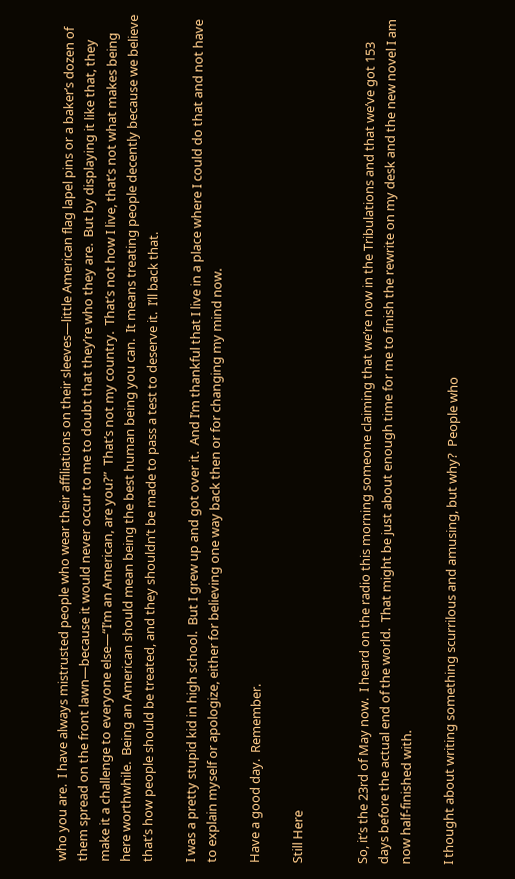who you are.  I have always mistrusted people who wear their affiliations on their sleeves—little American flag lapel pins or a baker’s dozen of them spread on the front lawn—because it would never occur to me to doubt that they’re who they are.  But by displaying it like that, they make it a challenge to everyone else—“I’m an American, are you?”  That’s not my country.  That’s not how I live, that’s not what makes being here worthwhile.  Being an American should mean being the best human being you can.  It means treating people decently because we believe that’s how people should be treated, and they shouldn’t be made to pass a test to deserve it.  I’ll back that.

I was a pretty stupid kid in high school.  But I grew up and got over it.  And I’m thankful that I live in a place where I could do that and not have to explain myself or apologize, either for believing one way back then or for changing my mind now.

Have a good day.  Remember.

Still Here


So, it’s the 23rd of May now.  I heard on the radio this morning someone claiming that we’re now in the Tribulations and that we’ve got 153 days before the actual end of the world.  That might be just about enough time for me to finish the rewrite on my desk and the new novel I am now half-finished with.

I thought about writing something scurrilous and amusing, but why?  People who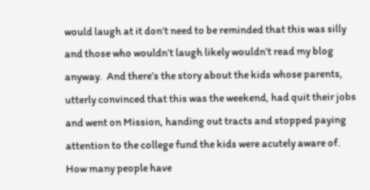would laugh at it don’t need to be reminded that this was silly and those who wouldn’t laugh likely wouldn’t read my blog anyway.  And there’s the story about the kids whose parents, utterly convinced that this was the weekend, had quit their jobs and went on Mission, handing out tracts and stopped paying attention to the college fund the kids were acutely aware of.  How many people have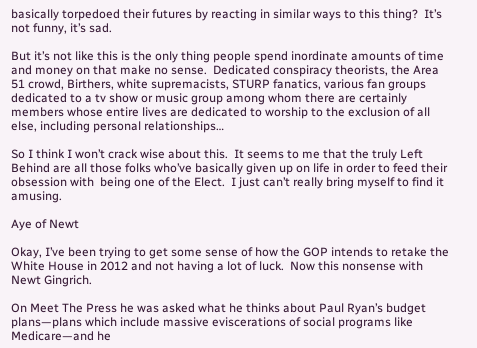basically torpedoed their futures by reacting in similar ways to this thing?  It’s not funny, it’s sad.

But it’s not like this is the only thing people spend inordinate amounts of time and money on that make no sense.  Dedicated conspiracy theorists, the Area 51 crowd, Birthers, white supremacists, STURP fanatics, various fan groups dedicated to a tv show or music group among whom there are certainly members whose entire lives are dedicated to worship to the exclusion of all else, including personal relationships…

So I think I won’t crack wise about this.  It seems to me that the truly Left Behind are all those folks who’ve basically given up on life in order to feed their obsession with  being one of the Elect.  I just can’t really bring myself to find it amusing.

Aye of Newt

Okay, I’ve been trying to get some sense of how the GOP intends to retake the White House in 2012 and not having a lot of luck.  Now this nonsense with Newt Gingrich.

On Meet The Press he was asked what he thinks about Paul Ryan’s budget plans—plans which include massive eviscerations of social programs like Medicare—and he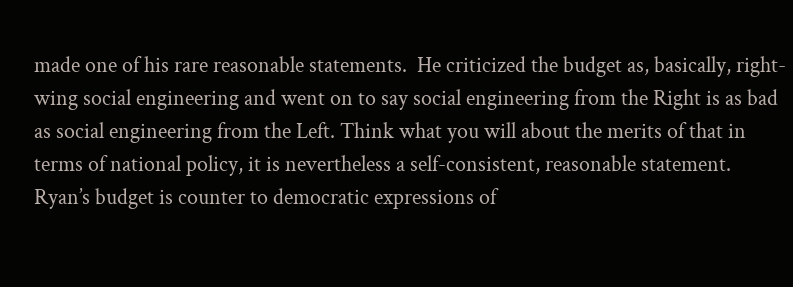made one of his rare reasonable statements.  He criticized the budget as, basically, right-wing social engineering and went on to say social engineering from the Right is as bad as social engineering from the Left. Think what you will about the merits of that in terms of national policy, it is nevertheless a self-consistent, reasonable statement.  Ryan’s budget is counter to democratic expressions of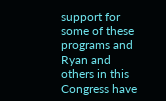support for some of these programs and Ryan and others in this Congress have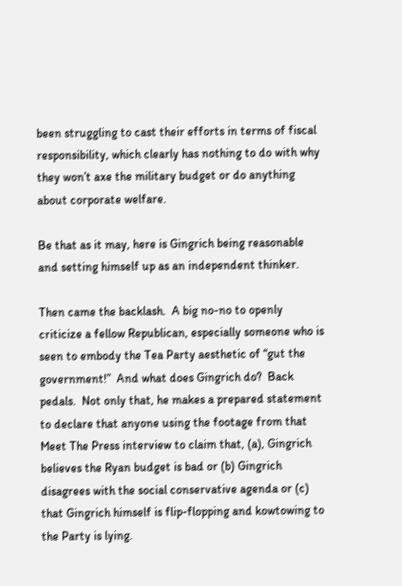been struggling to cast their efforts in terms of fiscal responsibility, which clearly has nothing to do with why they won’t axe the military budget or do anything about corporate welfare.

Be that as it may, here is Gingrich being reasonable and setting himself up as an independent thinker.

Then came the backlash.  A big no-no to openly criticize a fellow Republican, especially someone who is seen to embody the Tea Party aesthetic of “gut the government!”  And what does Gingrich do?  Back pedals.  Not only that, he makes a prepared statement to declare that anyone using the footage from that Meet The Press interview to claim that, (a), Gingrich believes the Ryan budget is bad or (b) Gingrich disagrees with the social conservative agenda or (c) that Gingrich himself is flip-flopping and kowtowing to the Party is lying.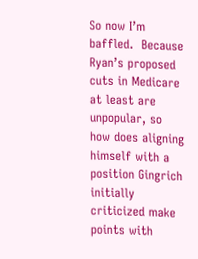So now I’m baffled.  Because Ryan’s proposed cuts in Medicare at least are unpopular, so how does aligning himself with a position Gingrich initially criticized make points with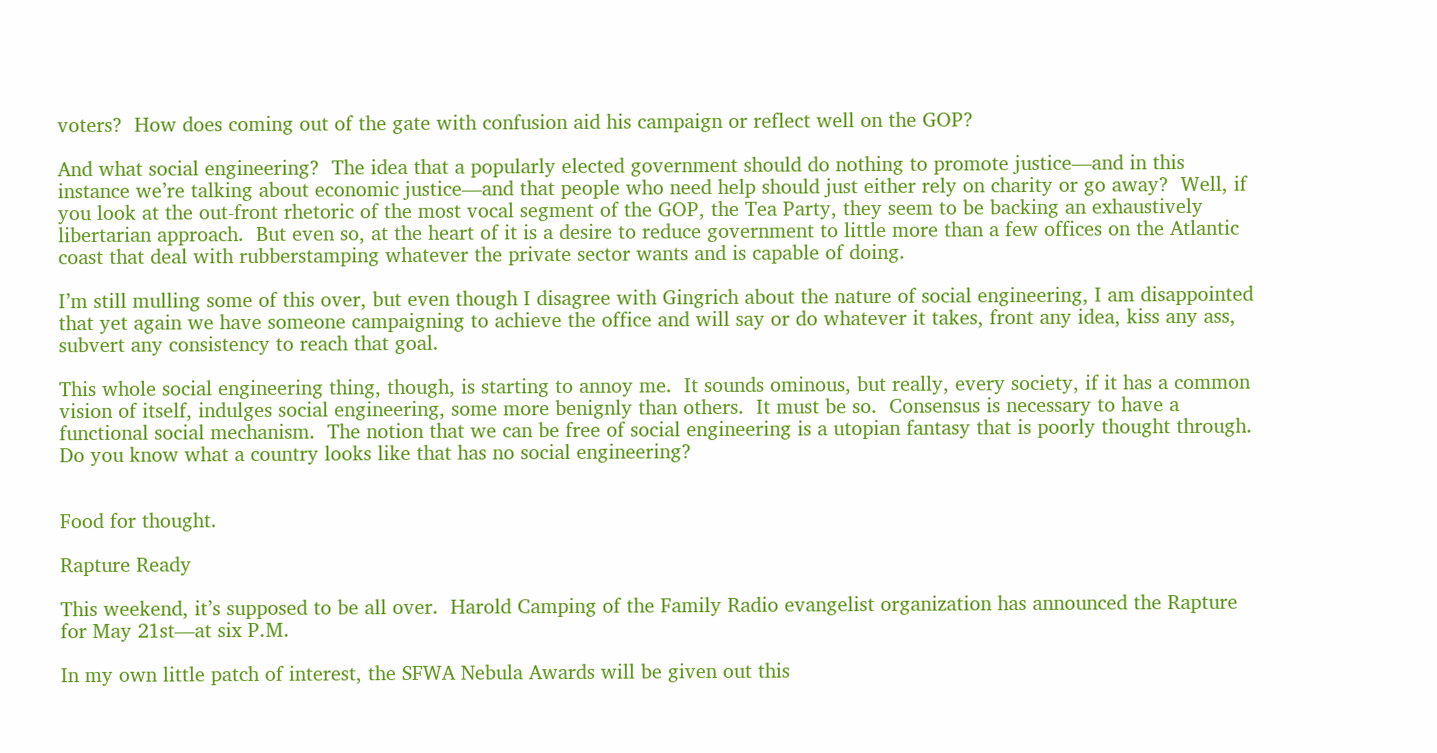voters?  How does coming out of the gate with confusion aid his campaign or reflect well on the GOP?

And what social engineering?  The idea that a popularly elected government should do nothing to promote justice—and in this instance we’re talking about economic justice—and that people who need help should just either rely on charity or go away?  Well, if you look at the out-front rhetoric of the most vocal segment of the GOP, the Tea Party, they seem to be backing an exhaustively libertarian approach.  But even so, at the heart of it is a desire to reduce government to little more than a few offices on the Atlantic coast that deal with rubberstamping whatever the private sector wants and is capable of doing.

I’m still mulling some of this over, but even though I disagree with Gingrich about the nature of social engineering, I am disappointed that yet again we have someone campaigning to achieve the office and will say or do whatever it takes, front any idea, kiss any ass, subvert any consistency to reach that goal.

This whole social engineering thing, though, is starting to annoy me.  It sounds ominous, but really, every society, if it has a common vision of itself, indulges social engineering, some more benignly than others.  It must be so.  Consensus is necessary to have a functional social mechanism.  The notion that we can be free of social engineering is a utopian fantasy that is poorly thought through.  Do you know what a country looks like that has no social engineering?


Food for thought.

Rapture Ready

This weekend, it’s supposed to be all over.  Harold Camping of the Family Radio evangelist organization has announced the Rapture for May 21st—at six P.M.

In my own little patch of interest, the SFWA Nebula Awards will be given out this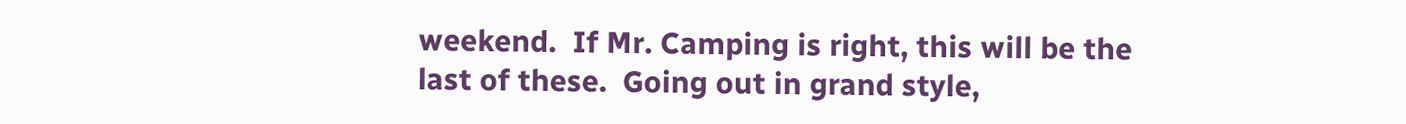weekend.  If Mr. Camping is right, this will be the last of these.  Going out in grand style,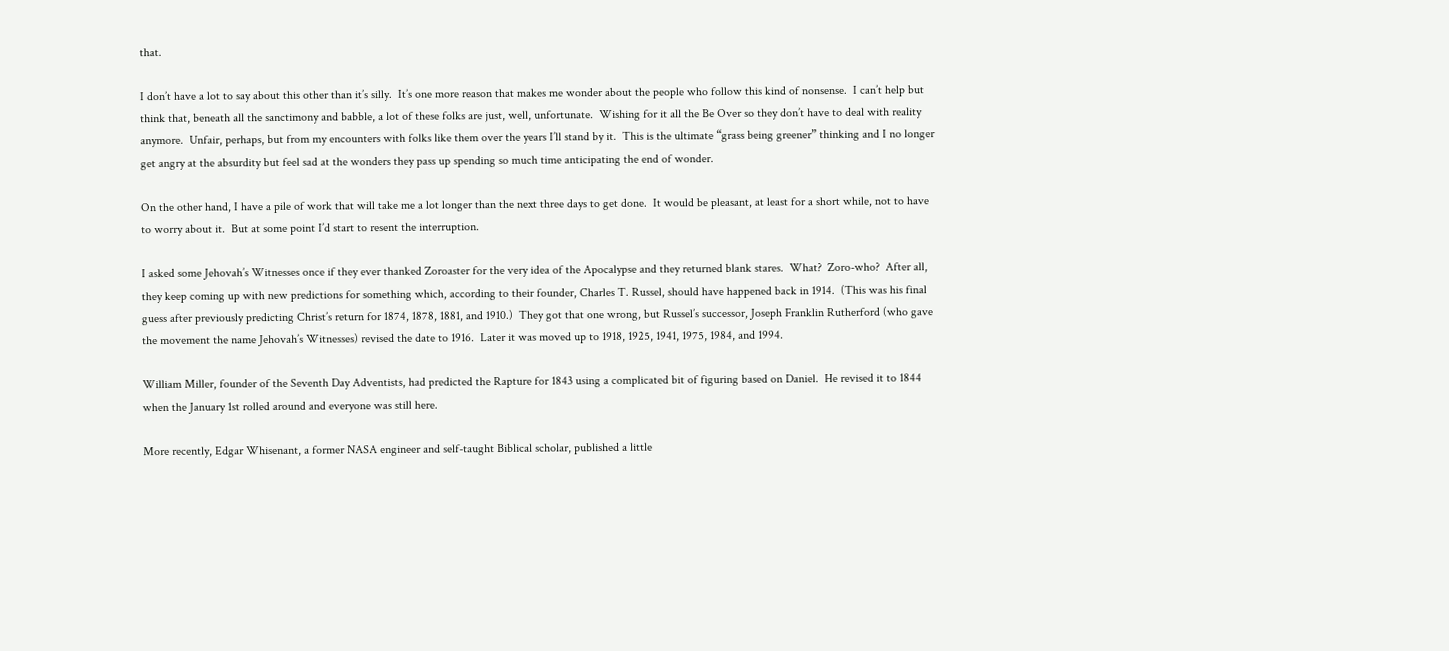that.

I don’t have a lot to say about this other than it’s silly.  It’s one more reason that makes me wonder about the people who follow this kind of nonsense.  I can’t help but think that, beneath all the sanctimony and babble, a lot of these folks are just, well, unfortunate.  Wishing for it all the Be Over so they don’t have to deal with reality anymore.  Unfair, perhaps, but from my encounters with folks like them over the years I’ll stand by it.  This is the ultimate “grass being greener” thinking and I no longer get angry at the absurdity but feel sad at the wonders they pass up spending so much time anticipating the end of wonder.

On the other hand, I have a pile of work that will take me a lot longer than the next three days to get done.  It would be pleasant, at least for a short while, not to have to worry about it.  But at some point I’d start to resent the interruption.

I asked some Jehovah’s Witnesses once if they ever thanked Zoroaster for the very idea of the Apocalypse and they returned blank stares.  What?  Zoro-who?  After all, they keep coming up with new predictions for something which, according to their founder, Charles T. Russel, should have happened back in 1914.  (This was his final guess after previously predicting Christ’s return for 1874, 1878, 1881, and 1910.)  They got that one wrong, but Russel’s successor, Joseph Franklin Rutherford (who gave the movement the name Jehovah’s Witnesses) revised the date to 1916.  Later it was moved up to 1918, 1925, 1941, 1975, 1984, and 1994.

William Miller, founder of the Seventh Day Adventists, had predicted the Rapture for 1843 using a complicated bit of figuring based on Daniel.  He revised it to 1844 when the January 1st rolled around and everyone was still here.

More recently, Edgar Whisenant, a former NASA engineer and self-taught Biblical scholar, published a little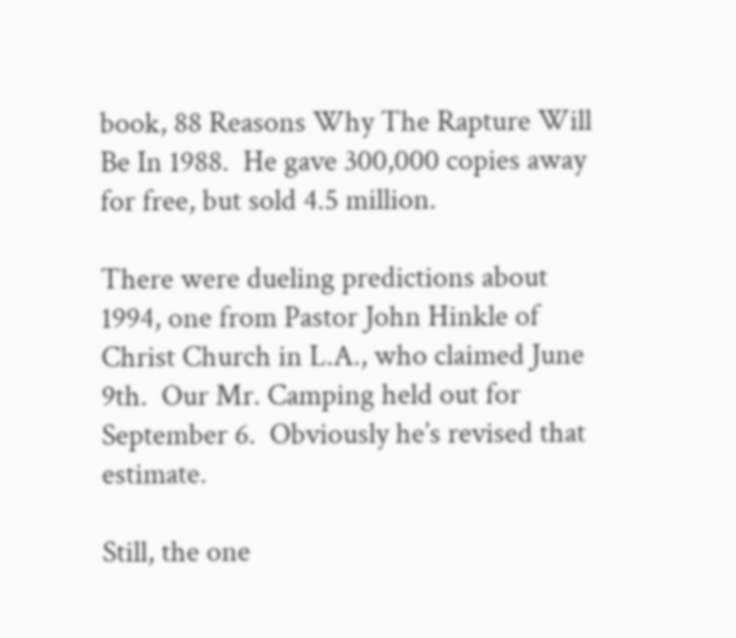book, 88 Reasons Why The Rapture Will Be In 1988.  He gave 300,000 copies away for free, but sold 4.5 million.

There were dueling predictions about 1994, one from Pastor John Hinkle of Christ Church in L.A., who claimed June 9th.  Our Mr. Camping held out for September 6.  Obviously he’s revised that estimate.

Still, the one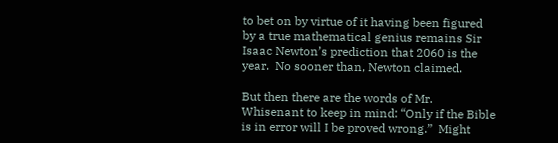to bet on by virtue of it having been figured by a true mathematical genius remains Sir Isaac Newton’s prediction that 2060 is the year.  No sooner than, Newton claimed.

But then there are the words of Mr. Whisenant to keep in mind: “Only if the Bible is in error will I be proved wrong.”  Might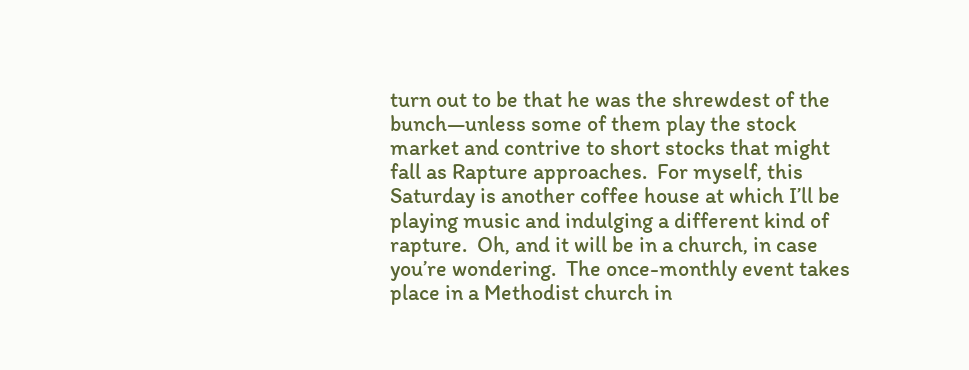turn out to be that he was the shrewdest of the bunch—unless some of them play the stock market and contrive to short stocks that might fall as Rapture approaches.  For myself, this Saturday is another coffee house at which I’ll be playing music and indulging a different kind of rapture.  Oh, and it will be in a church, in case you’re wondering.  The once-monthly event takes place in a Methodist church in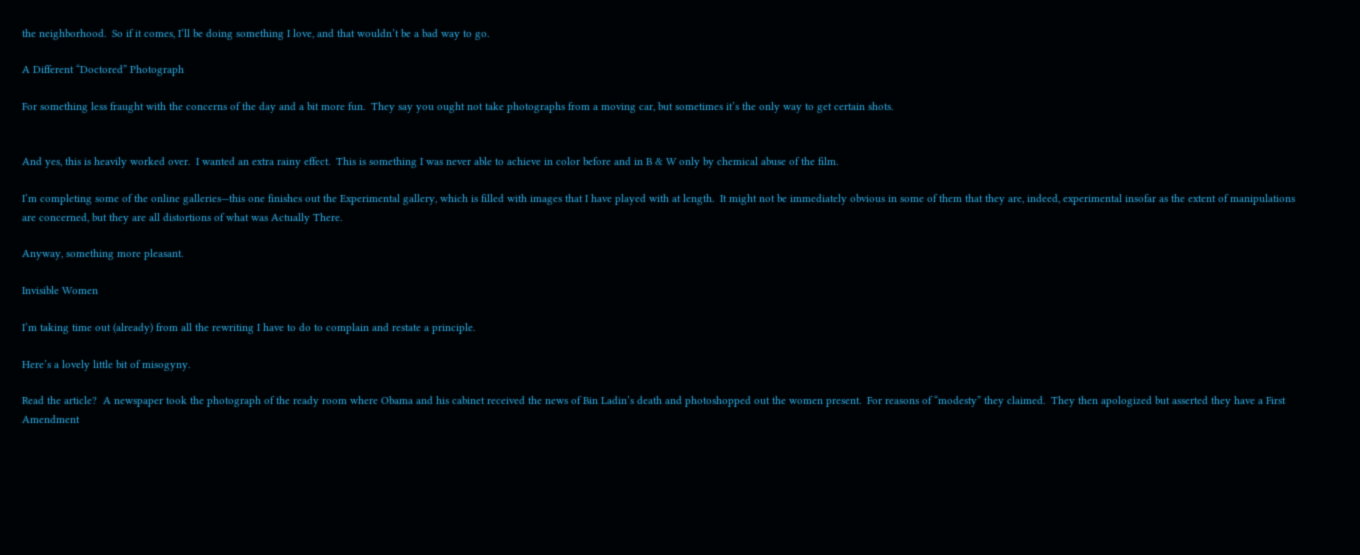the neighborhood.  So if it comes, I’ll be doing something I love, and that wouldn’t be a bad way to go.

A Different “Doctored” Photograph

For something less fraught with the concerns of the day and a bit more fun.  They say you ought not take photographs from a moving car, but sometimes it’s the only way to get certain shots.


And yes, this is heavily worked over.  I wanted an extra rainy effect.  This is something I was never able to achieve in color before and in B & W only by chemical abuse of the film.

I’m completing some of the online galleries—this one finishes out the Experimental gallery, which is filled with images that I have played with at length.  It might not be immediately obvious in some of them that they are, indeed, experimental insofar as the extent of manipulations are concerned, but they are all distortions of what was Actually There.

Anyway, something more pleasant.

Invisible Women

I’m taking time out (already) from all the rewriting I have to do to complain and restate a principle.

Here’s a lovely little bit of misogyny.

Read the article?  A newspaper took the photograph of the ready room where Obama and his cabinet received the news of Bin Ladin’s death and photoshopped out the women present.  For reasons of “modesty” they claimed.  They then apologized but asserted they have a First Amendment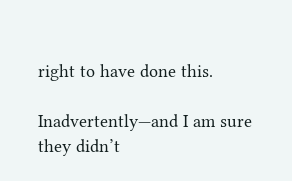right to have done this.

Inadvertently—and I am sure they didn’t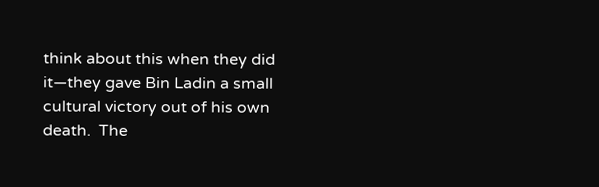think about this when they did it—they gave Bin Ladin a small cultural victory out of his own death.  The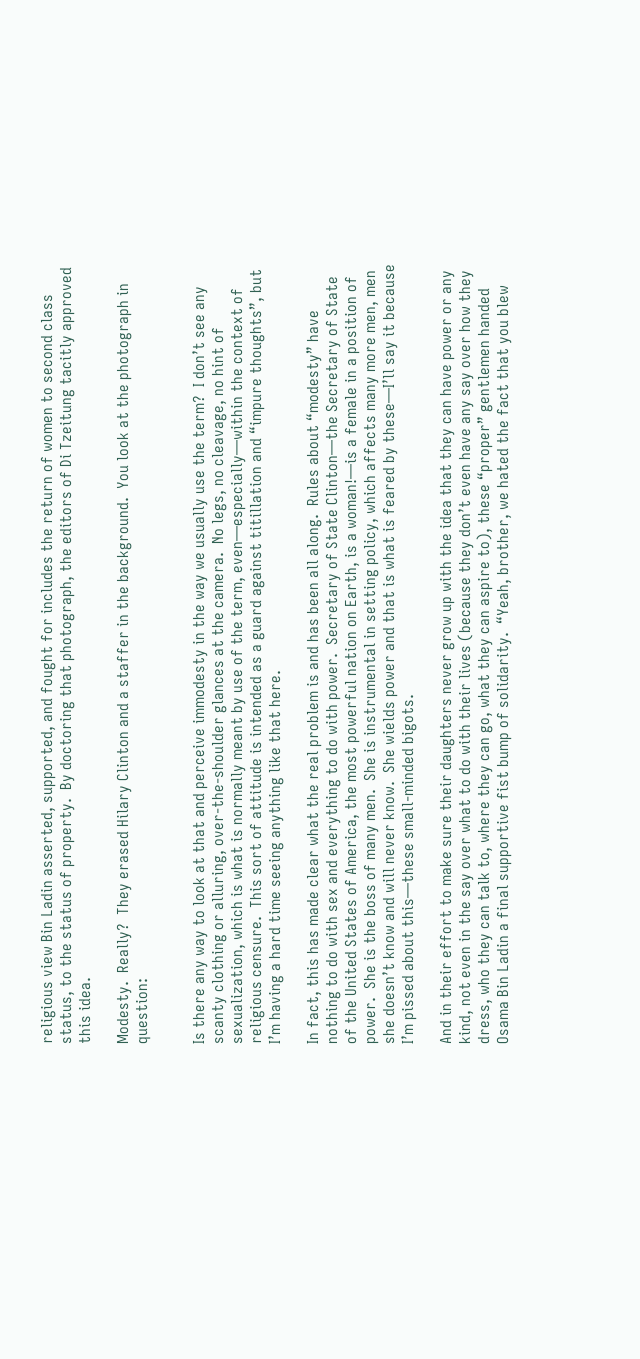religious view Bin Ladin asserted, supported, and fought for includes the return of women to second class status, to the status of property.  By doctoring that photograph, the editors of Di Tzeitung tacitly approved this idea.

Modesty.  Really?  They erased Hilary Clinton and a staffer in the background.  You look at the photograph in question:


Is there any way to look at that and perceive immodesty in the way we usually use the term?  I don’t see any scanty clothing or alluring, over-the-shoulder glances at the camera.  No legs, no cleavage, no hint of sexualization, which is what is normally meant by use of the term, even—especially—within the context of religious censure.  This sort of attitude is intended as a guard against titillation and “impure thoughts”, but I’m having a hard time seeing anything like that here.

In fact, this has made clear what the real problem is and has been all along.  Rules about “modesty” have nothing to do with sex and everything to do with power.  Secretary of State Clinton—the Secretary of State of the United States of America, the most powerful nation on Earth, is a woman!—is a female in a position of power.  She is the boss of many men.  She is instrumental in setting policy, which affects many more men, men she doesn’t know and will never know.  She wields power and that is what is feared by these—I’ll say it because I’m pissed about this—these small-minded bigots.

And in their effort to make sure their daughters never grow up with the idea that they can have power or any kind, not even in the say over what to do with their lives (because they don’t even have any say over how they dress, who they can talk to, where they can go, what they can aspire to), these “proper” gentlemen handed Osama Bin Ladin a final supportive fist bump of solidarity.  “Yeah, brother, we hated the fact that you blew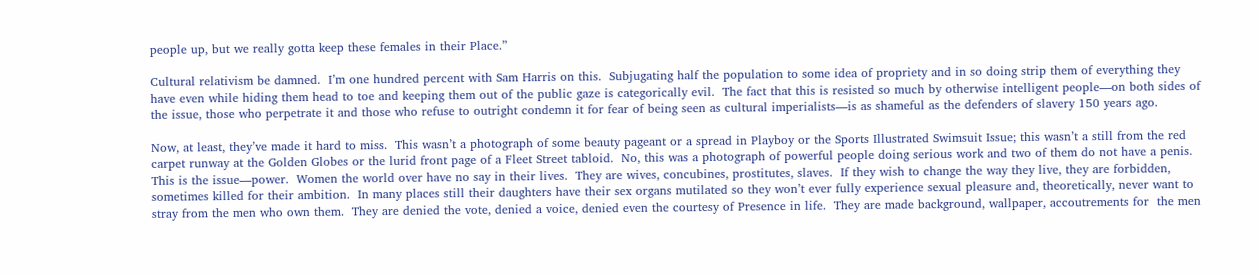people up, but we really gotta keep these females in their Place.”

Cultural relativism be damned.  I’m one hundred percent with Sam Harris on this.  Subjugating half the population to some idea of propriety and in so doing strip them of everything they have even while hiding them head to toe and keeping them out of the public gaze is categorically evil.  The fact that this is resisted so much by otherwise intelligent people—on both sides of the issue, those who perpetrate it and those who refuse to outright condemn it for fear of being seen as cultural imperialists—is as shameful as the defenders of slavery 150 years ago.

Now, at least, they’ve made it hard to miss.  This wasn’t a photograph of some beauty pageant or a spread in Playboy or the Sports Illustrated Swimsuit Issue; this wasn’t a still from the red carpet runway at the Golden Globes or the lurid front page of a Fleet Street tabloid.  No, this was a photograph of powerful people doing serious work and two of them do not have a penis.  This is the issue—power.  Women the world over have no say in their lives.  They are wives, concubines, prostitutes, slaves.  If they wish to change the way they live, they are forbidden, sometimes killed for their ambition.  In many places still their daughters have their sex organs mutilated so they won’t ever fully experience sexual pleasure and, theoretically, never want to stray from the men who own them.  They are denied the vote, denied a voice, denied even the courtesy of Presence in life.  They are made background, wallpaper, accoutrements for  the men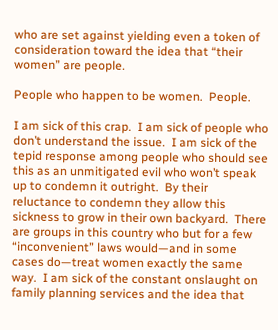who are set against yielding even a token of consideration toward the idea that “their women” are people.

People who happen to be women.  People.

I am sick of this crap.  I am sick of people who don’t understand the issue.  I am sick of the tepid response among people who should see this as an unmitigated evil who won’t speak up to condemn it outright.  By their reluctance to condemn they allow this sickness to grow in their own backyard.  There are groups in this country who but for a few “inconvenient” laws would—and in some cases do—treat women exactly the same way.  I am sick of the constant onslaught on family planning services and the idea that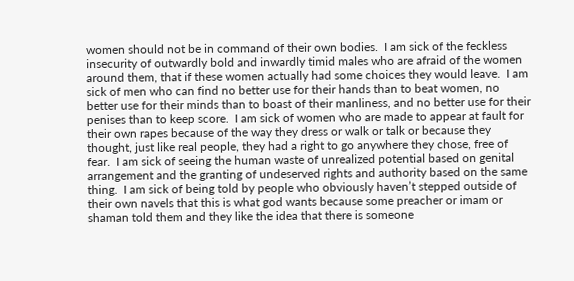women should not be in command of their own bodies.  I am sick of the feckless insecurity of outwardly bold and inwardly timid males who are afraid of the women around them, that if these women actually had some choices they would leave.  I am sick of men who can find no better use for their hands than to beat women, no better use for their minds than to boast of their manliness, and no better use for their penises than to keep score.  I am sick of women who are made to appear at fault for their own rapes because of the way they dress or walk or talk or because they thought, just like real people, they had a right to go anywhere they chose, free of fear.  I am sick of seeing the human waste of unrealized potential based on genital arrangement and the granting of undeserved rights and authority based on the same thing.  I am sick of being told by people who obviously haven’t stepped outside of their own navels that this is what god wants because some preacher or imam or shaman told them and they like the idea that there is someone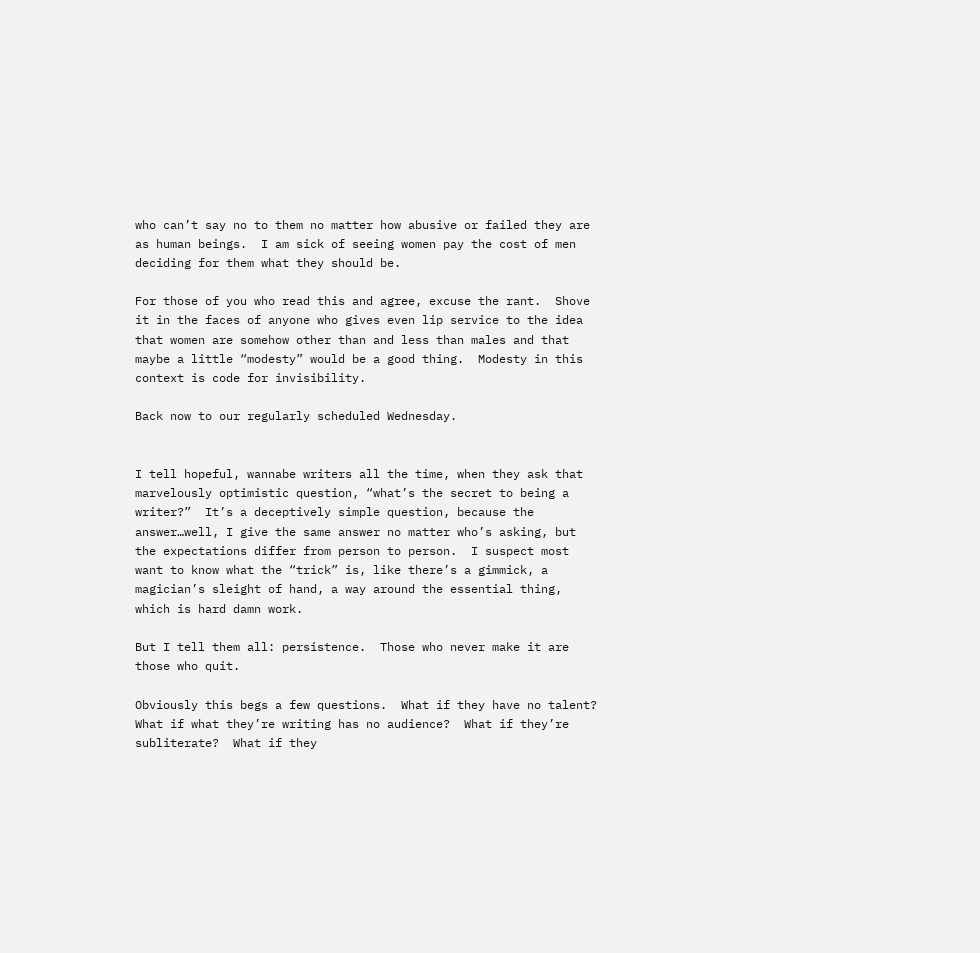who can’t say no to them no matter how abusive or failed they are as human beings.  I am sick of seeing women pay the cost of men deciding for them what they should be.

For those of you who read this and agree, excuse the rant.  Shove it in the faces of anyone who gives even lip service to the idea that women are somehow other than and less than males and that maybe a little “modesty” would be a good thing.  Modesty in this context is code for invisibility.

Back now to our regularly scheduled Wednesday.


I tell hopeful, wannabe writers all the time, when they ask that marvelously optimistic question, “what’s the secret to being a writer?”  It’s a deceptively simple question, because the answer…well, I give the same answer no matter who’s asking, but the expectations differ from person to person.  I suspect most want to know what the “trick” is, like there’s a gimmick, a magician’s sleight of hand, a way around the essential thing, which is hard damn work.

But I tell them all: persistence.  Those who never make it are those who quit.

Obviously this begs a few questions.  What if they have no talent?  What if what they’re writing has no audience?  What if they’re subliterate?  What if they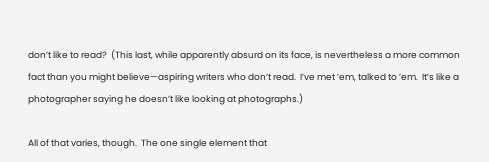don’t like to read?  (This last, while apparently absurd on its face, is nevertheless a more common fact than you might believe—aspiring writers who don’t read.  I’ve met ’em, talked to ’em.  It’s like a photographer saying he doesn’t like looking at photographs.)

All of that varies, though.  The one single element that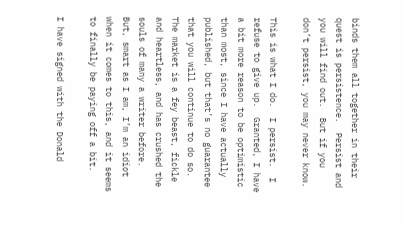binds them all together in their quest is persistence.  Persist and you will find out.  But if you don’t persist, you may never know.

This is what I do.  I persist.  I refuse to give up.  Granted, I have a bit more reason to be optimistic than most, since I have actually published, but that’s no guarantee that you will continue to do so.  The market is a fey beast, fickle and heartless, and has crushed the souls of many a writer before.  But, smart as I am, I’m an idiot when it comes to this, and it seems to finally be paying off a bit.

I have signed with the Donald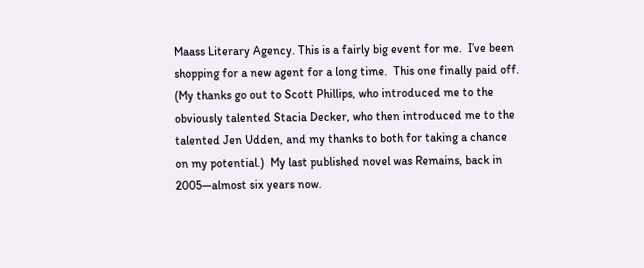Maass Literary Agency. This is a fairly big event for me.  I’ve been shopping for a new agent for a long time.  This one finally paid off.  (My thanks go out to Scott Phillips, who introduced me to the obviously talented Stacia Decker, who then introduced me to the talented Jen Udden, and my thanks to both for taking a chance on my potential.)  My last published novel was Remains, back in 2005—almost six years now.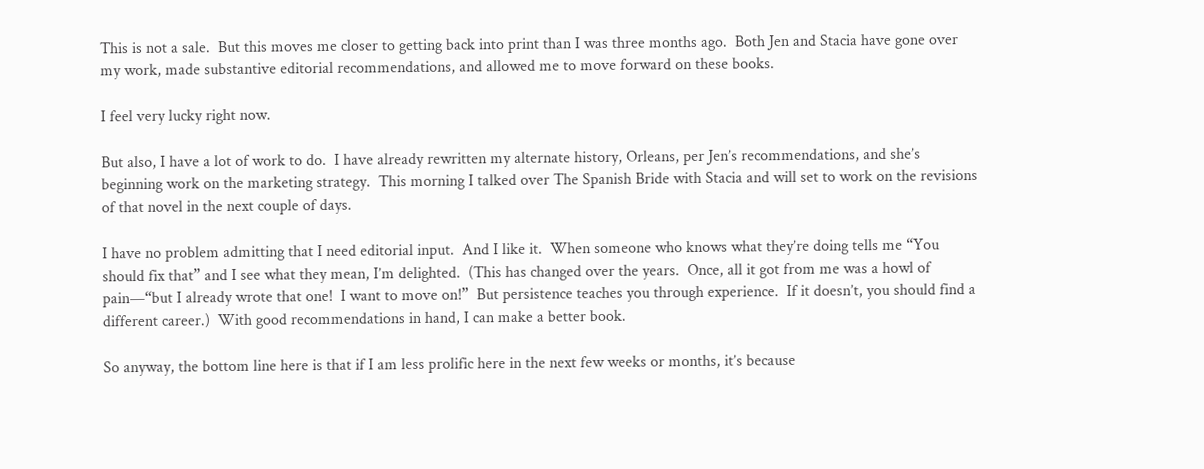This is not a sale.  But this moves me closer to getting back into print than I was three months ago.  Both Jen and Stacia have gone over my work, made substantive editorial recommendations, and allowed me to move forward on these books.

I feel very lucky right now.

But also, I have a lot of work to do.  I have already rewritten my alternate history, Orleans, per Jen’s recommendations, and she’s beginning work on the marketing strategy.  This morning I talked over The Spanish Bride with Stacia and will set to work on the revisions of that novel in the next couple of days.

I have no problem admitting that I need editorial input.  And I like it.  When someone who knows what they’re doing tells me “You should fix that” and I see what they mean, I’m delighted.  (This has changed over the years.  Once, all it got from me was a howl of pain—“but I already wrote that one!  I want to move on!”  But persistence teaches you through experience.  If it doesn’t, you should find a different career.)  With good recommendations in hand, I can make a better book.

So anyway, the bottom line here is that if I am less prolific here in the next few weeks or months, it’s because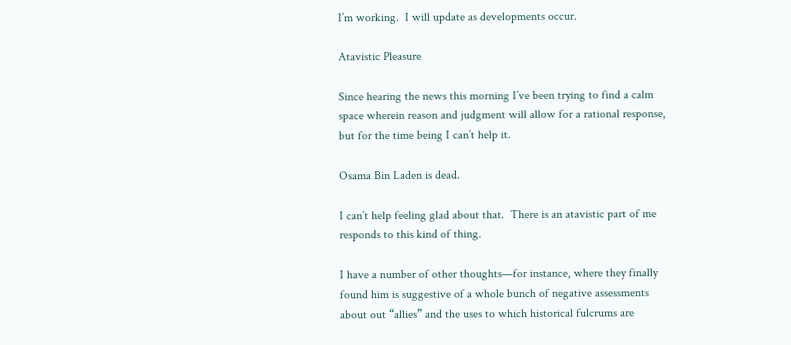I’m working.  I will update as developments occur.

Atavistic Pleasure

Since hearing the news this morning I’ve been trying to find a calm space wherein reason and judgment will allow for a rational response, but for the time being I can’t help it.

Osama Bin Laden is dead.

I can’t help feeling glad about that.  There is an atavistic part of me responds to this kind of thing.

I have a number of other thoughts—for instance, where they finally found him is suggestive of a whole bunch of negative assessments about out “allies” and the uses to which historical fulcrums are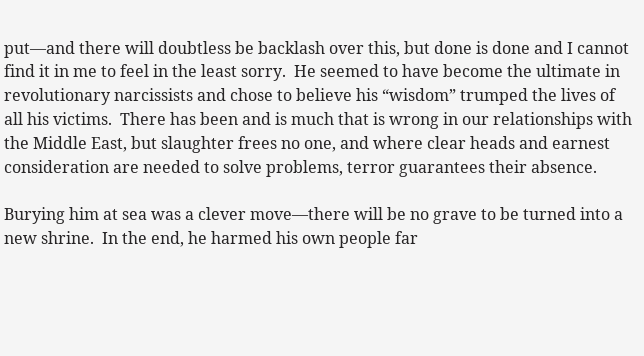put—and there will doubtless be backlash over this, but done is done and I cannot find it in me to feel in the least sorry.  He seemed to have become the ultimate in revolutionary narcissists and chose to believe his “wisdom” trumped the lives of all his victims.  There has been and is much that is wrong in our relationships with the Middle East, but slaughter frees no one, and where clear heads and earnest consideration are needed to solve problems, terror guarantees their absence.

Burying him at sea was a clever move—there will be no grave to be turned into a new shrine.  In the end, he harmed his own people far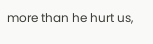more than he hurt us,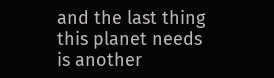and the last thing this planet needs is another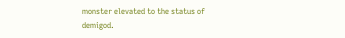monster elevated to the status of demigod.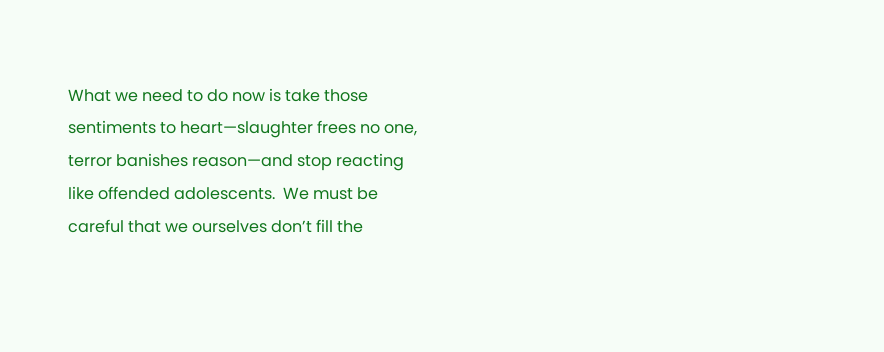What we need to do now is take those sentiments to heart—slaughter frees no one, terror banishes reason—and stop reacting like offended adolescents.  We must be careful that we ourselves don’t fill the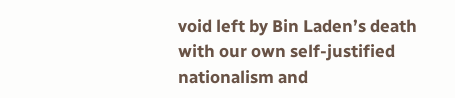void left by Bin Laden’s death with our own self-justified nationalism and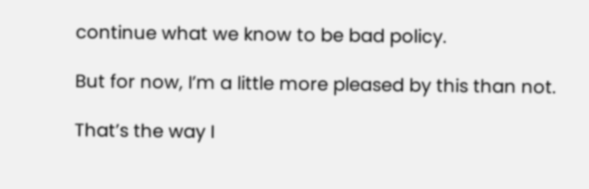continue what we know to be bad policy.

But for now, I’m a little more pleased by this than not.

That’s the way I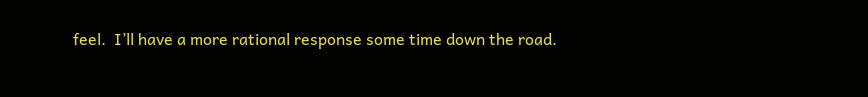feel.  I’ll have a more rational response some time down the road.